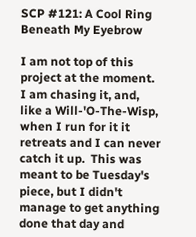SCP #121: A Cool Ring Beneath My Eyebrow

I am not top of this project at the moment.  I am chasing it, and, like a Will-'O-The-Wisp, when I run for it it retreats and I can never catch it up.  This was meant to be Tuesday's piece, but I didn't manage to get anything done that day and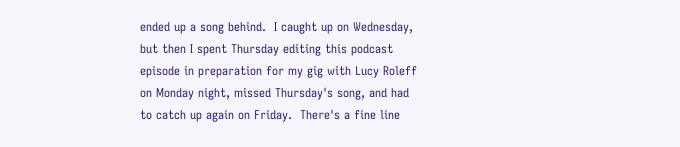ended up a song behind.  I caught up on Wednesday, but then I spent Thursday editing this podcast episode in preparation for my gig with Lucy Roleff on Monday night, missed Thursday's song, and had to catch up again on Friday.  There's a fine line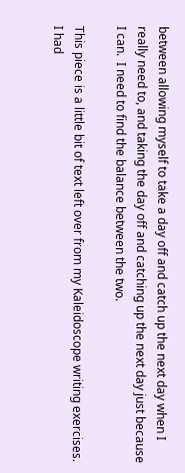between allowing myself to take a day off and catch up the next day when I really need to, and taking the day off and catching up the next day just because I can.  I need to find the balance between the two.

This piece is a little bit of text left over from my Kaleidoscope writing exercises.  I had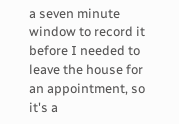a seven minute window to record it before I needed to leave the house for an appointment, so it's a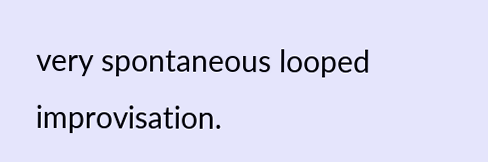very spontaneous looped improvisation.